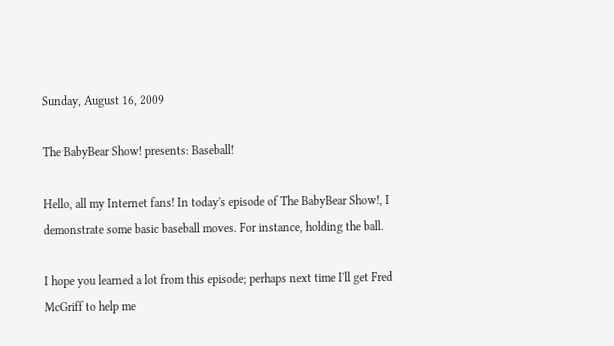Sunday, August 16, 2009

The BabyBear Show! presents: Baseball!

Hello, all my Internet fans! In today's episode of The BabyBear Show!, I demonstrate some basic baseball moves. For instance, holding the ball.

I hope you learned a lot from this episode; perhaps next time I'll get Fred McGriff to help me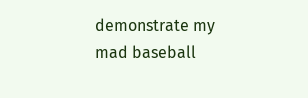demonstrate my mad baseball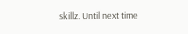skillz. Until next time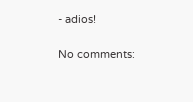- adios!

No comments: